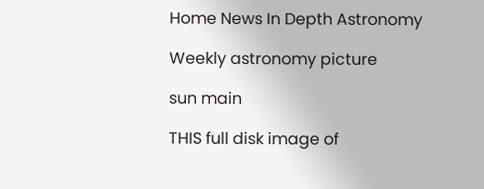Home News In Depth Astronomy

Weekly astronomy picture

sun main

THIS full disk image of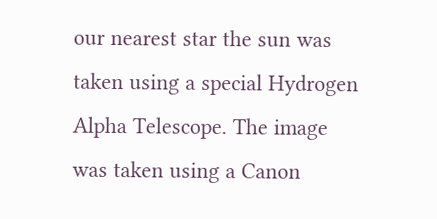our nearest star the sun was taken using a special Hydrogen Alpha Telescope. The image was taken using a Canon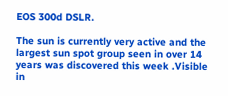EOS 300d DSLR.

The sun is currently very active and the largest sun spot group seen in over 14 years was discovered this week .Visible in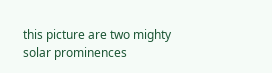this picture are two mighty solar prominences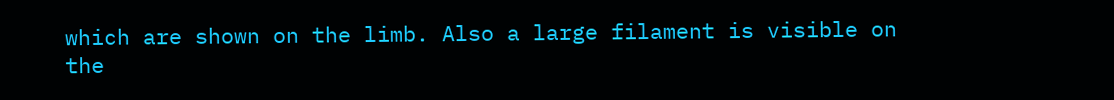which are shown on the limb. Also a large filament is visible on the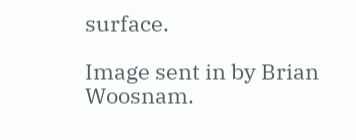surface.

Image sent in by Brian Woosnam.